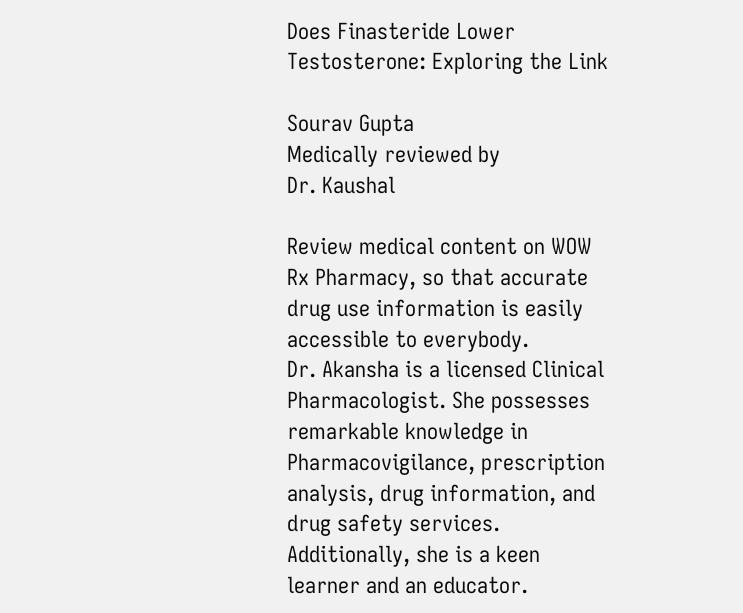Does Finasteride Lower Testosterone: Exploring the Link

Sourav Gupta
Medically reviewed by
Dr. Kaushal

Review medical content on WOW Rx Pharmacy, so that accurate drug use information is easily accessible to everybody.
Dr. Akansha is a licensed Clinical Pharmacologist. She possesses remarkable knowledge in Pharmacovigilance, prescription analysis, drug information, and drug safety services. Additionally, she is a keen learner and an educator.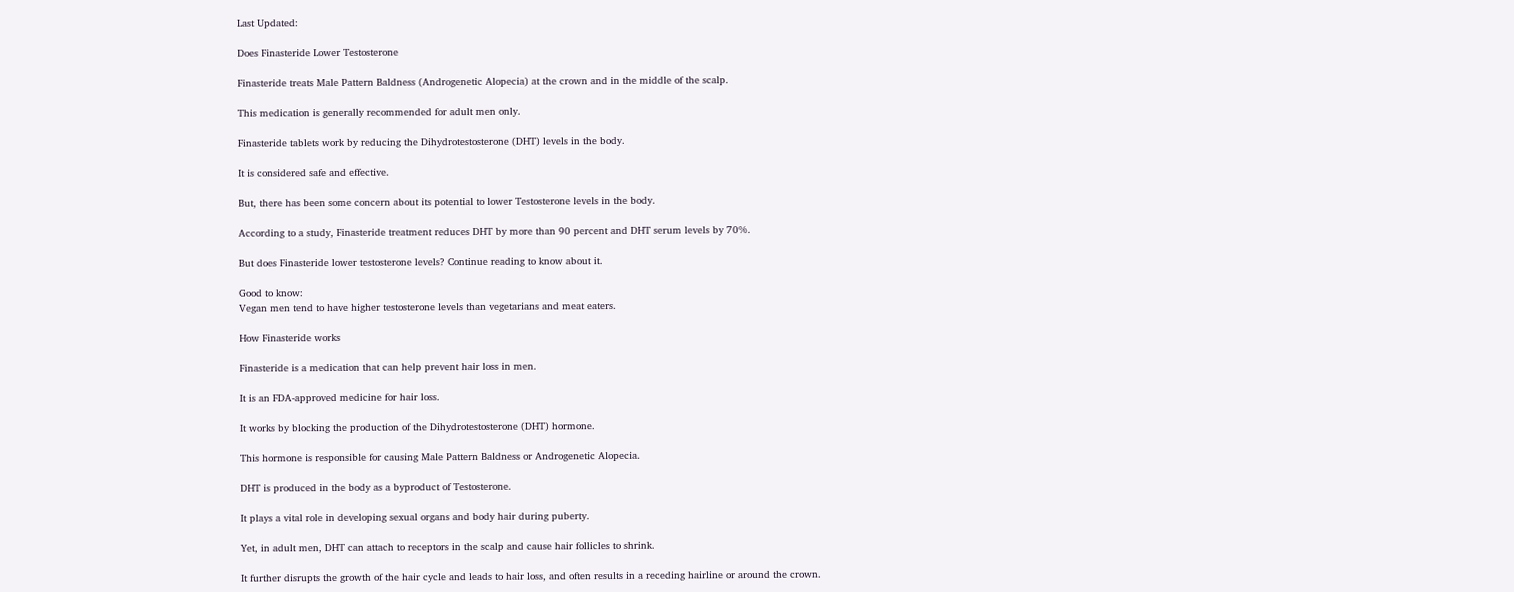Last Updated:

Does Finasteride Lower Testosterone

Finasteride treats Male Pattern Baldness (Androgenetic Alopecia) at the crown and in the middle of the scalp.

This medication is generally recommended for adult men only.

Finasteride tablets work by reducing the Dihydrotestosterone (DHT) levels in the body.

It is considered safe and effective.

But, there has been some concern about its potential to lower Testosterone levels in the body.

According to a study, Finasteride treatment reduces DHT by more than 90 percent and DHT serum levels by 70%.

But does Finasteride lower testosterone levels? Continue reading to know about it.

Good to know:
Vegan men tend to have higher testosterone levels than vegetarians and meat eaters.

How Finasteride works

Finasteride is a medication that can help prevent hair loss in men.

It is an FDA-approved medicine for hair loss.

It works by blocking the production of the Dihydrotestosterone (DHT) hormone.

This hormone is responsible for causing Male Pattern Baldness or Androgenetic Alopecia.

DHT is produced in the body as a byproduct of Testosterone.

It plays a vital role in developing sexual organs and body hair during puberty.

Yet, in adult men, DHT can attach to receptors in the scalp and cause hair follicles to shrink.

It further disrupts the growth of the hair cycle and leads to hair loss, and often results in a receding hairline or around the crown.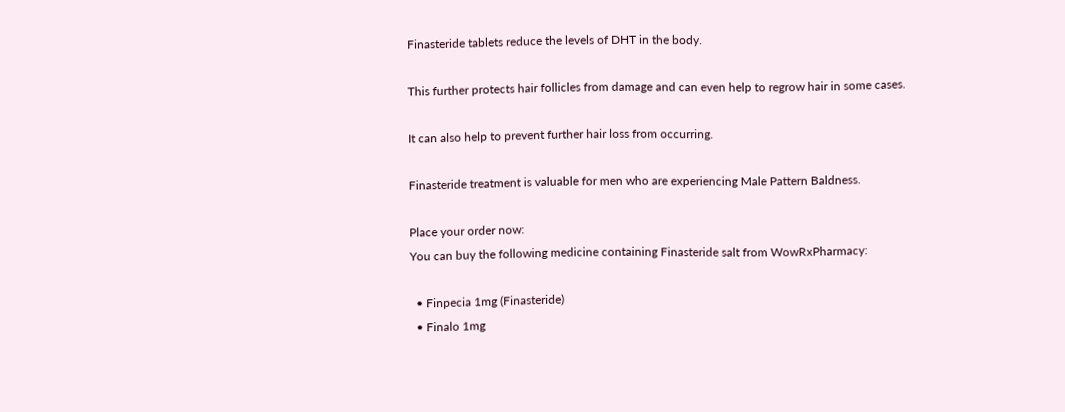Finasteride tablets reduce the levels of DHT in the body.

This further protects hair follicles from damage and can even help to regrow hair in some cases.

It can also help to prevent further hair loss from occurring.

Finasteride treatment is valuable for men who are experiencing Male Pattern Baldness.

Place your order now:
You can buy the following medicine containing Finasteride salt from WowRxPharmacy:

  • Finpecia 1mg (Finasteride)
  • Finalo 1mg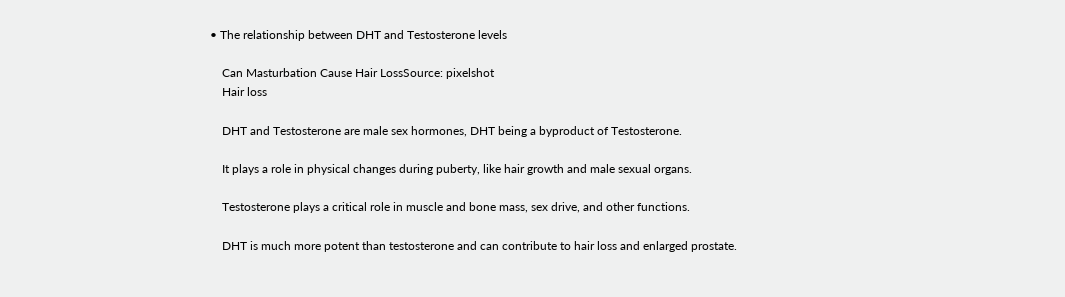• The relationship between DHT and Testosterone levels

    Can Masturbation Cause Hair LossSource: pixelshot
    Hair loss

    DHT and Testosterone are male sex hormones, DHT being a byproduct of Testosterone.

    It plays a role in physical changes during puberty, like hair growth and male sexual organs.

    Testosterone plays a critical role in muscle and bone mass, sex drive, and other functions.

    DHT is much more potent than testosterone and can contribute to hair loss and enlarged prostate.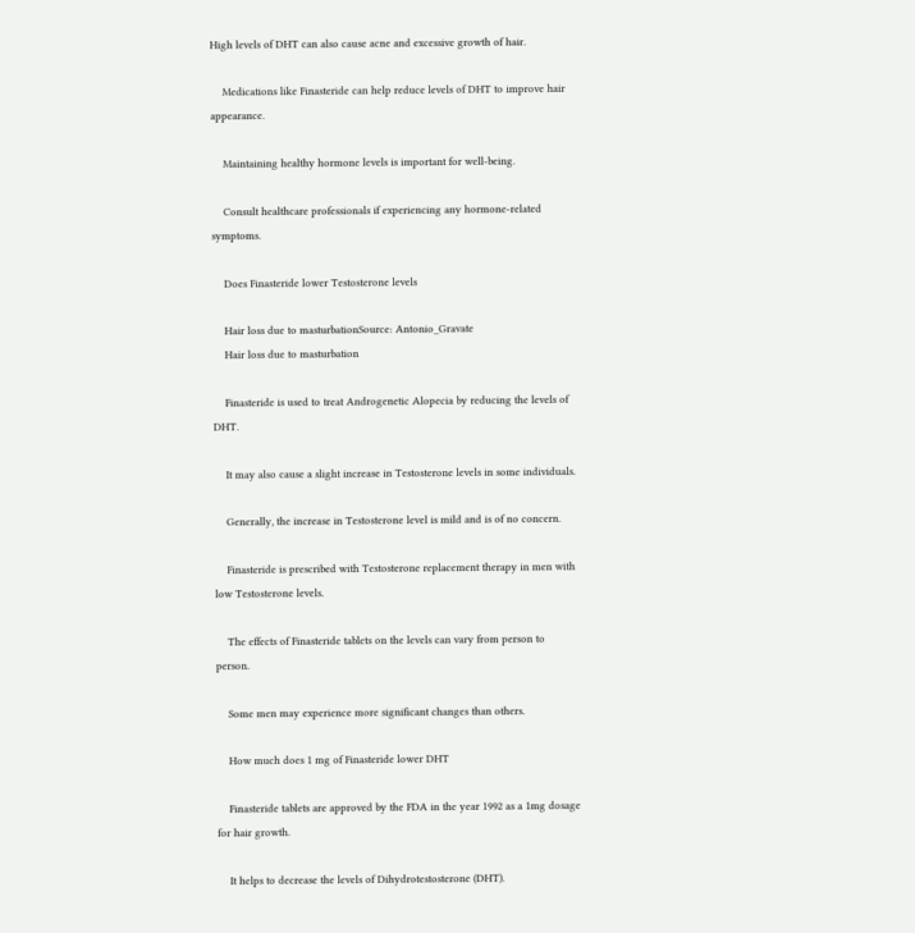High levels of DHT can also cause acne and excessive growth of hair.

    Medications like Finasteride can help reduce levels of DHT to improve hair appearance.

    Maintaining healthy hormone levels is important for well-being.

    Consult healthcare professionals if experiencing any hormone-related symptoms.

    Does Finasteride lower Testosterone levels

    Hair loss due to masturbationSource: Antonio_Gravate
    Hair loss due to masturbation

    Finasteride is used to treat Androgenetic Alopecia by reducing the levels of DHT.

    It may also cause a slight increase in Testosterone levels in some individuals.

    Generally, the increase in Testosterone level is mild and is of no concern.

    Finasteride is prescribed with Testosterone replacement therapy in men with low Testosterone levels.

    The effects of Finasteride tablets on the levels can vary from person to person.

    Some men may experience more significant changes than others.

    How much does 1 mg of Finasteride lower DHT

    Finasteride tablets are approved by the FDA in the year 1992 as a 1mg dosage for hair growth.

    It helps to decrease the levels of Dihydrotestosterone (DHT).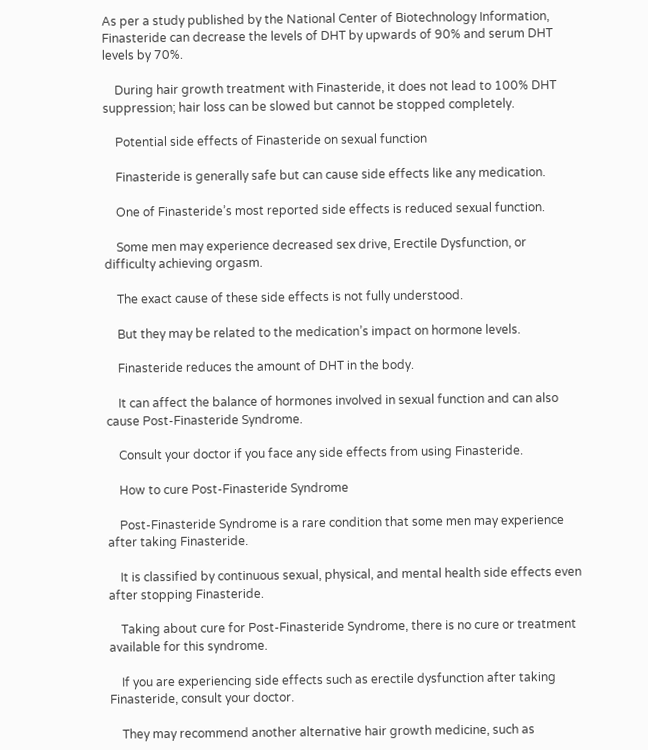As per a study published by the National Center of Biotechnology Information, Finasteride can decrease the levels of DHT by upwards of 90% and serum DHT levels by 70%.

    During hair growth treatment with Finasteride, it does not lead to 100% DHT suppression; hair loss can be slowed but cannot be stopped completely.

    Potential side effects of Finasteride on sexual function

    Finasteride is generally safe but can cause side effects like any medication.

    One of Finasteride’s most reported side effects is reduced sexual function.

    Some men may experience decreased sex drive, Erectile Dysfunction, or difficulty achieving orgasm.

    The exact cause of these side effects is not fully understood.

    But they may be related to the medication’s impact on hormone levels.

    Finasteride reduces the amount of DHT in the body.

    It can affect the balance of hormones involved in sexual function and can also cause Post-Finasteride Syndrome.

    Consult your doctor if you face any side effects from using Finasteride.

    How to cure Post-Finasteride Syndrome

    Post-Finasteride Syndrome is a rare condition that some men may experience after taking Finasteride.

    It is classified by continuous sexual, physical, and mental health side effects even after stopping Finasteride.

    Taking about cure for Post-Finasteride Syndrome, there is no cure or treatment available for this syndrome.

    If you are experiencing side effects such as erectile dysfunction after taking Finasteride, consult your doctor.

    They may recommend another alternative hair growth medicine, such as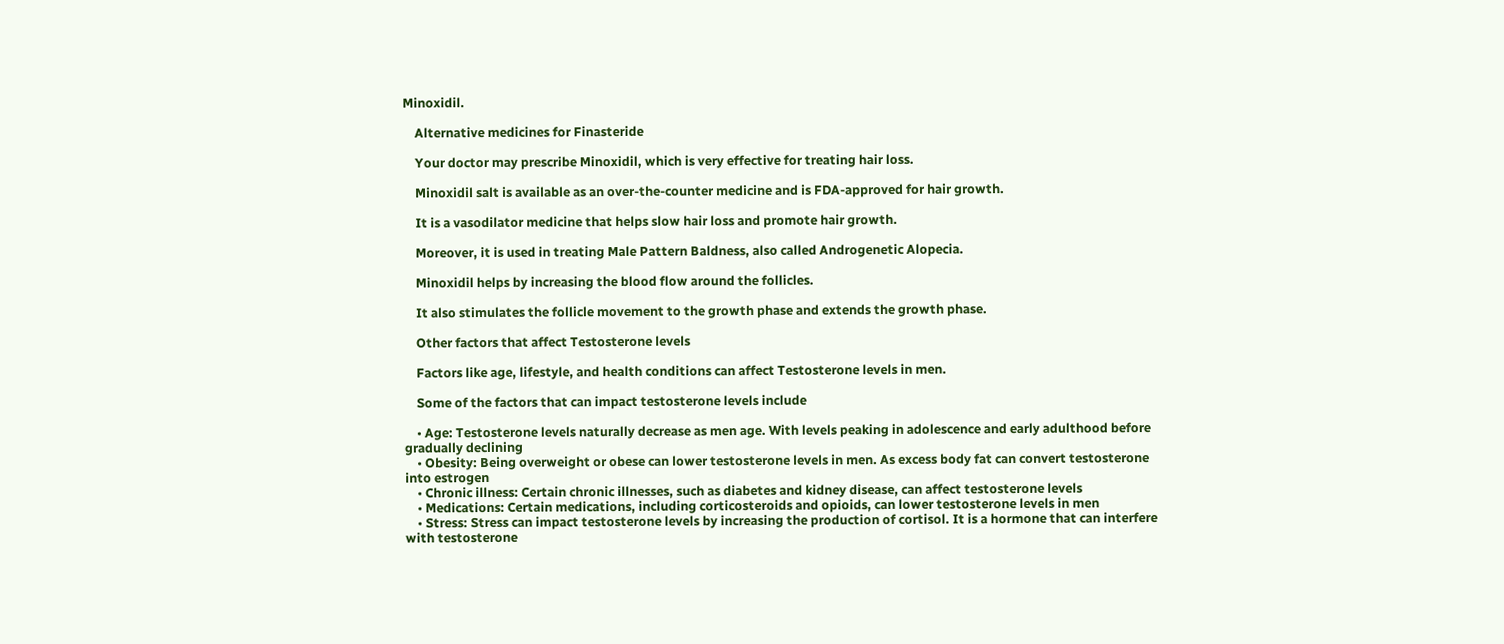Minoxidil.

    Alternative medicines for Finasteride

    Your doctor may prescribe Minoxidil, which is very effective for treating hair loss.

    Minoxidil salt is available as an over-the-counter medicine and is FDA-approved for hair growth.

    It is a vasodilator medicine that helps slow hair loss and promote hair growth.

    Moreover, it is used in treating Male Pattern Baldness, also called Androgenetic Alopecia.

    Minoxidil helps by increasing the blood flow around the follicles.

    It also stimulates the follicle movement to the growth phase and extends the growth phase.

    Other factors that affect Testosterone levels

    Factors like age, lifestyle, and health conditions can affect Testosterone levels in men.

    Some of the factors that can impact testosterone levels include

    • Age: Testosterone levels naturally decrease as men age. With levels peaking in adolescence and early adulthood before gradually declining
    • Obesity: Being overweight or obese can lower testosterone levels in men. As excess body fat can convert testosterone into estrogen
    • Chronic illness: Certain chronic illnesses, such as diabetes and kidney disease, can affect testosterone levels
    • Medications: Certain medications, including corticosteroids and opioids, can lower testosterone levels in men
    • Stress: Stress can impact testosterone levels by increasing the production of cortisol. It is a hormone that can interfere with testosterone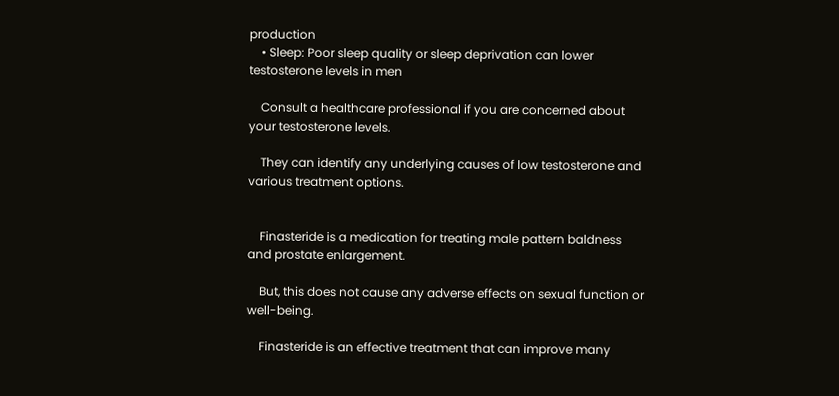production
    • Sleep: Poor sleep quality or sleep deprivation can lower testosterone levels in men

    Consult a healthcare professional if you are concerned about your testosterone levels.

    They can identify any underlying causes of low testosterone and various treatment options.


    Finasteride is a medication for treating male pattern baldness and prostate enlargement.

    But, this does not cause any adverse effects on sexual function or well-being.

    Finasteride is an effective treatment that can improve many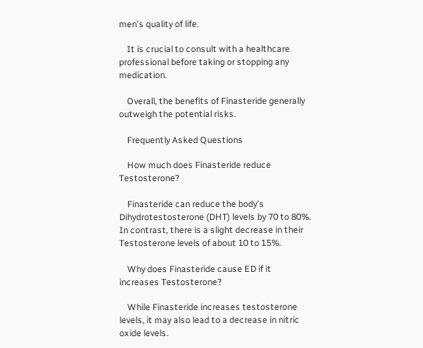men’s quality of life.

    It is crucial to consult with a healthcare professional before taking or stopping any medication.

    Overall, the benefits of Finasteride generally outweigh the potential risks.

    Frequently Asked Questions

    How much does Finasteride reduce Testosterone?

    Finasteride can reduce the body’s Dihydrotestosterone (DHT) levels by 70 to 80%. In contrast, there is a slight decrease in their Testosterone levels of about 10 to 15%.

    Why does Finasteride cause ED if it increases Testosterone?

    While Finasteride increases testosterone levels, it may also lead to a decrease in nitric oxide levels.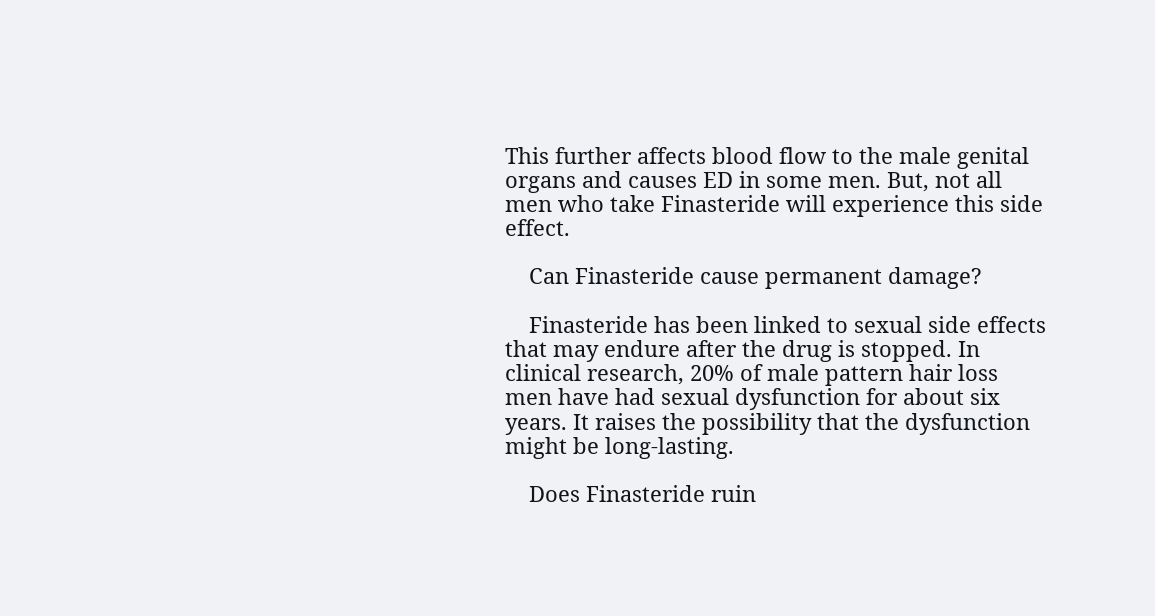This further affects blood flow to the male genital organs and causes ED in some men. But, not all men who take Finasteride will experience this side effect.

    Can Finasteride cause permanent damage?

    Finasteride has been linked to sexual side effects that may endure after the drug is stopped. In clinical research, 20% of male pattern hair loss men have had sexual dysfunction for about six years. It raises the possibility that the dysfunction might be long-lasting.

    Does Finasteride ruin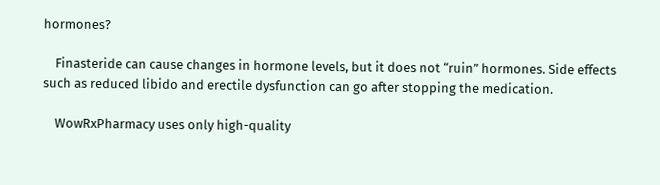hormones?

    Finasteride can cause changes in hormone levels, but it does not “ruin” hormones. Side effects such as reduced libido and erectile dysfunction can go after stopping the medication.

    WowRxPharmacy uses only high-quality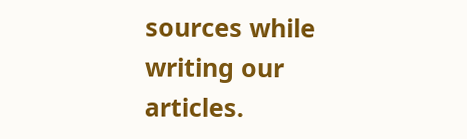sources while writing our articles.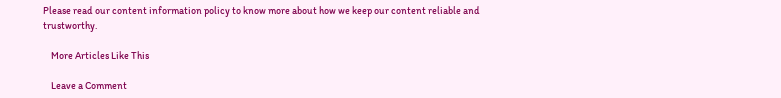Please read our content information policy to know more about how we keep our content reliable and trustworthy.

    More Articles Like This

    Leave a Comment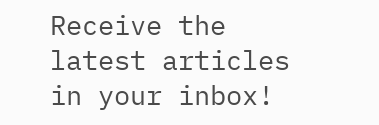Receive the latest articles in your inbox!